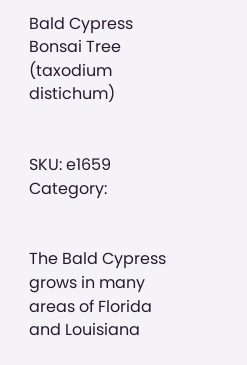Bald Cypress Bonsai Tree
(taxodium distichum)


SKU: e1659 Category:


The Bald Cypress grows in many areas of Florida and Louisiana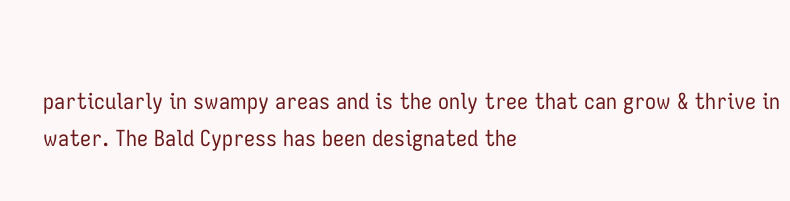particularly in swampy areas and is the only tree that can grow & thrive in water. The Bald Cypress has been designated the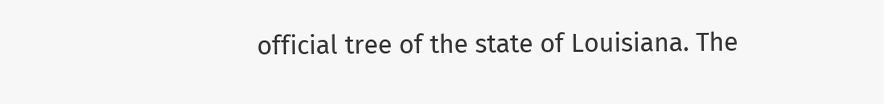official tree of the state of Louisiana. The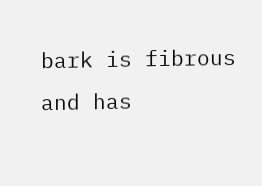bark is fibrous and has